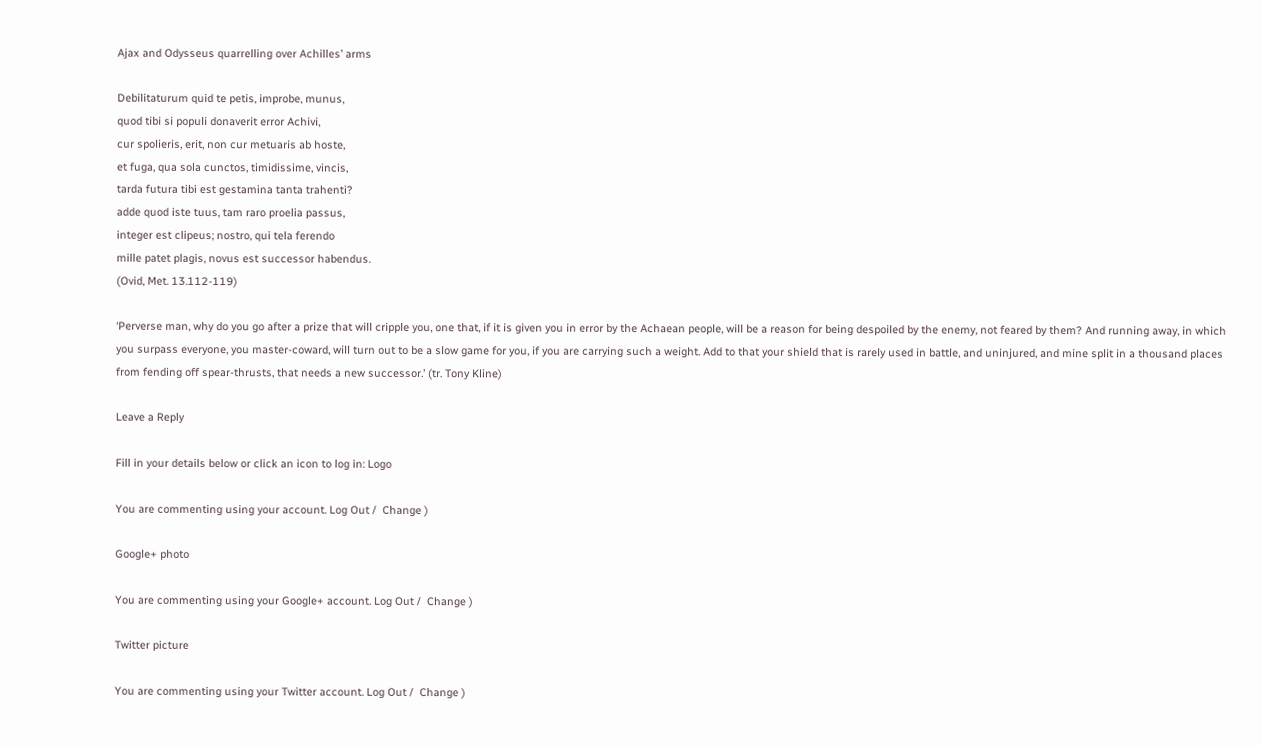Ajax and Odysseus quarrelling over Achilles’ arms

Debilitaturum quid te petis, improbe, munus,
quod tibi si populi donaverit error Achivi,
cur spolieris, erit, non cur metuaris ab hoste,
et fuga, qua sola cunctos, timidissime, vincis,
tarda futura tibi est gestamina tanta trahenti?
adde quod iste tuus, tam raro proelia passus,
integer est clipeus; nostro, qui tela ferendo
mille patet plagis, novus est successor habendus.
(Ovid, Met. 13.112-119)

‘Perverse man, why do you go after a prize that will cripple you, one that, if it is given you in error by the Achaean people, will be a reason for being despoiled by the enemy, not feared by them? And running away, in which you surpass everyone, you master-coward, will turn out to be a slow game for you, if you are carrying such a weight. Add to that your shield that is rarely used in battle, and uninjured, and mine split in a thousand places from fending off spear-thrusts, that needs a new successor.’ (tr. Tony Kline)

Leave a Reply

Fill in your details below or click an icon to log in: Logo

You are commenting using your account. Log Out /  Change )

Google+ photo

You are commenting using your Google+ account. Log Out /  Change )

Twitter picture

You are commenting using your Twitter account. Log Out /  Change )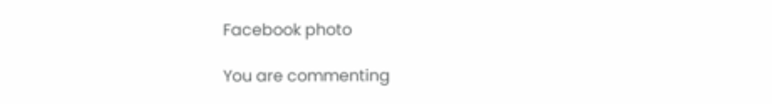Facebook photo

You are commenting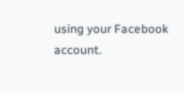using your Facebook account.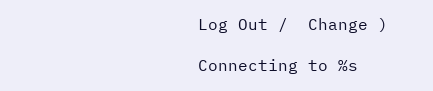Log Out /  Change )

Connecting to %s